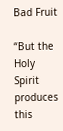Bad Fruit

“But the Holy Spirit produces this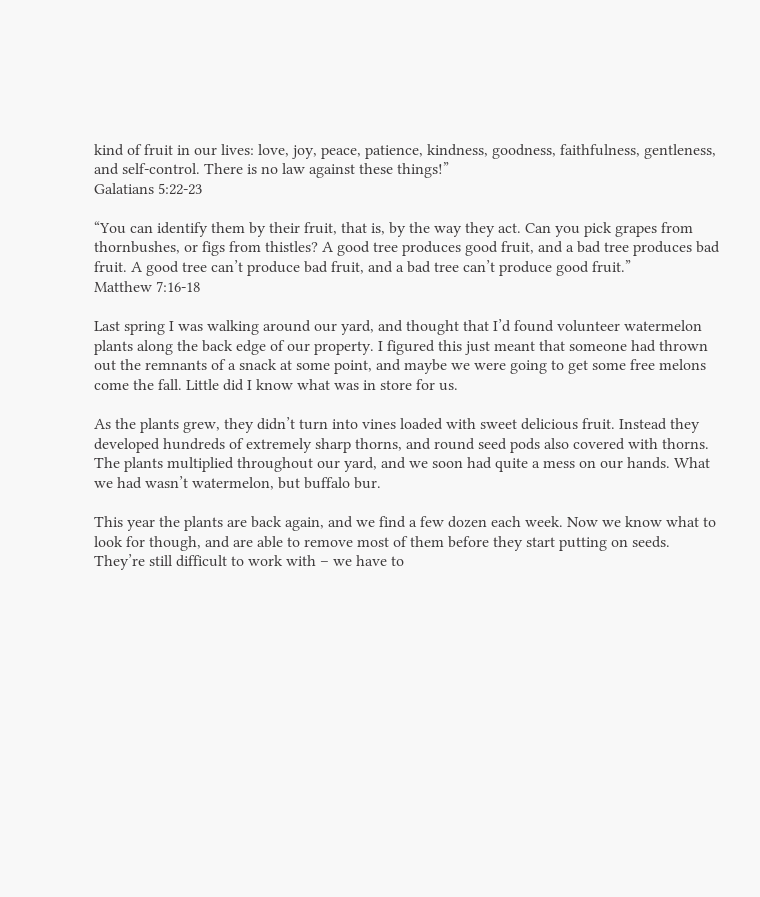kind of fruit in our lives: love, joy, peace, patience, kindness, goodness, faithfulness, gentleness, and self-control. There is no law against these things!”
Galatians 5:22-23

“You can identify them by their fruit, that is, by the way they act. Can you pick grapes from thornbushes, or figs from thistles? A good tree produces good fruit, and a bad tree produces bad fruit. A good tree can’t produce bad fruit, and a bad tree can’t produce good fruit.”
Matthew 7:16-18

Last spring I was walking around our yard, and thought that I’d found volunteer watermelon plants along the back edge of our property. I figured this just meant that someone had thrown out the remnants of a snack at some point, and maybe we were going to get some free melons come the fall. Little did I know what was in store for us.

As the plants grew, they didn’t turn into vines loaded with sweet delicious fruit. Instead they developed hundreds of extremely sharp thorns, and round seed pods also covered with thorns. The plants multiplied throughout our yard, and we soon had quite a mess on our hands. What we had wasn’t watermelon, but buffalo bur.

This year the plants are back again, and we find a few dozen each week. Now we know what to look for though, and are able to remove most of them before they start putting on seeds. They’re still difficult to work with – we have to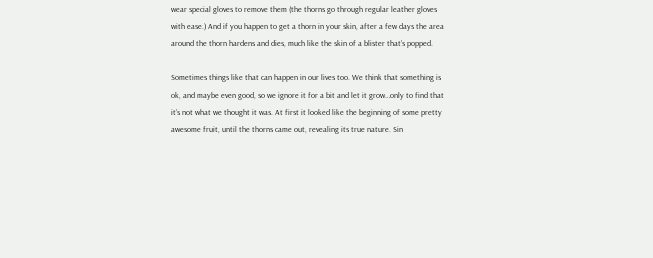wear special gloves to remove them (the thorns go through regular leather gloves with ease.) And if you happen to get a thorn in your skin, after a few days the area around the thorn hardens and dies, much like the skin of a blister that’s popped.

Sometimes things like that can happen in our lives too. We think that something is ok, and maybe even good, so we ignore it for a bit and let it grow…only to find that it’s not what we thought it was. At first it looked like the beginning of some pretty awesome fruit, until the thorns came out, revealing its true nature. Sin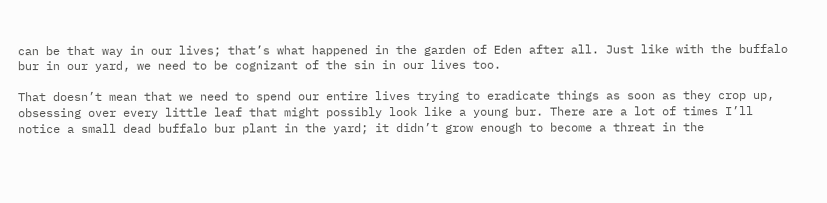can be that way in our lives; that’s what happened in the garden of Eden after all. Just like with the buffalo bur in our yard, we need to be cognizant of the sin in our lives too.

That doesn’t mean that we need to spend our entire lives trying to eradicate things as soon as they crop up, obsessing over every little leaf that might possibly look like a young bur. There are a lot of times I’ll notice a small dead buffalo bur plant in the yard; it didn’t grow enough to become a threat in the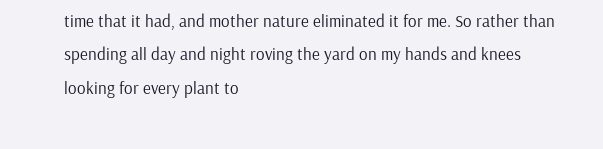time that it had, and mother nature eliminated it for me. So rather than spending all day and night roving the yard on my hands and knees looking for every plant to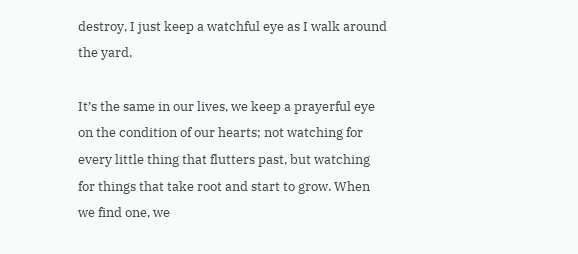destroy, I just keep a watchful eye as I walk around the yard.

It’s the same in our lives, we keep a prayerful eye on the condition of our hearts; not watching for every little thing that flutters past, but watching for things that take root and start to grow. When we find one, we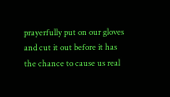prayerfully put on our gloves and cut it out before it has the chance to cause us real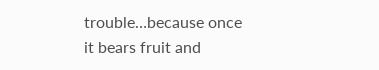trouble…because once it bears fruit and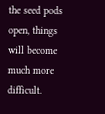the seed pods open, things will become much more difficult.